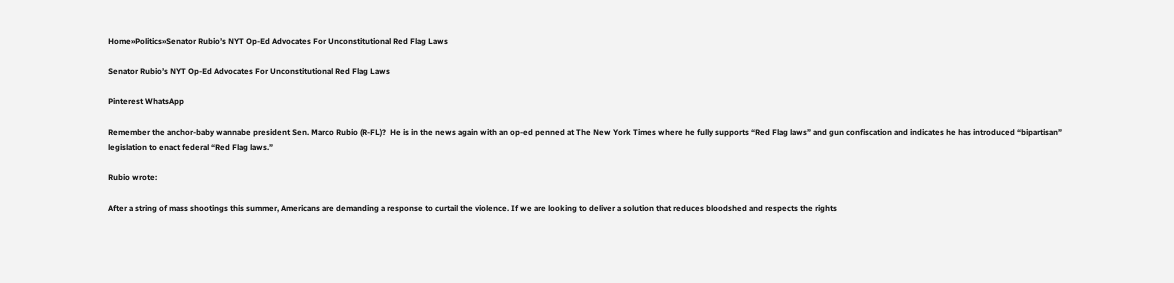Home»Politics»Senator Rubio’s NYT Op-Ed Advocates For Unconstitutional Red Flag Laws

Senator Rubio’s NYT Op-Ed Advocates For Unconstitutional Red Flag Laws

Pinterest WhatsApp

Remember the anchor-baby wannabe president Sen. Marco Rubio (R-FL)?  He is in the news again with an op-ed penned at The New York Times where he fully supports “Red Flag laws” and gun confiscation and indicates he has introduced “bipartisan” legislation to enact federal “Red Flag laws.”

Rubio wrote:

After a string of mass shootings this summer, Americans are demanding a response to curtail the violence. If we are looking to deliver a solution that reduces bloodshed and respects the rights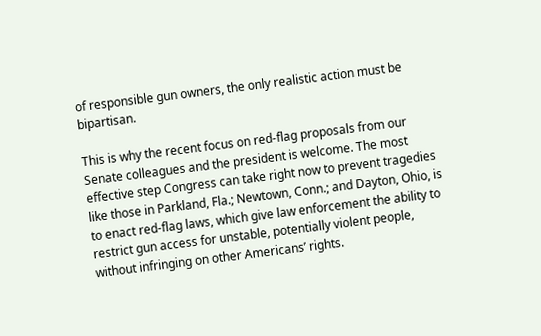of responsible gun owners, the only realistic action must be bipartisan.

This is why the recent focus on red-flag proposals from our Senate colleagues and the president is welcome. The most effective step Congress can take right now to prevent tragedies like those in Parkland, Fla.; Newtown, Conn.; and Dayton, Ohio, is to enact red-flag laws, which give law enforcement the ability to restrict gun access for unstable, potentially violent people, without infringing on other Americans’ rights.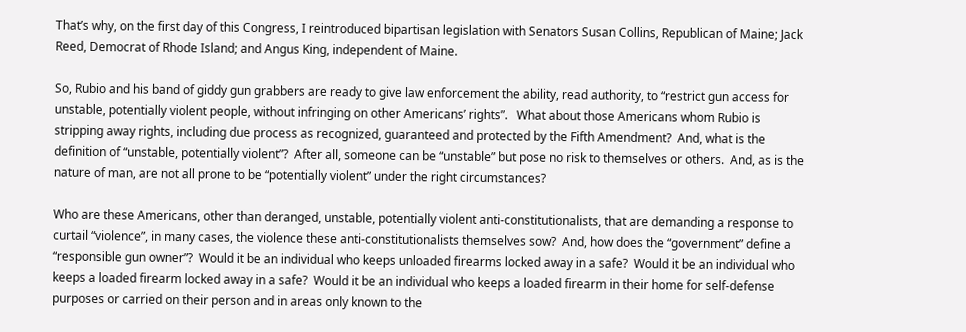That’s why, on the first day of this Congress, I reintroduced bipartisan legislation with Senators Susan Collins, Republican of Maine; Jack Reed, Democrat of Rhode Island; and Angus King, independent of Maine.

So, Rubio and his band of giddy gun grabbers are ready to give law enforcement the ability, read authority, to “restrict gun access for unstable, potentially violent people, without infringing on other Americans’ rights”.   What about those Americans whom Rubio is stripping away rights, including due process as recognized, guaranteed and protected by the Fifth Amendment?  And, what is the definition of “unstable, potentially violent”?  After all, someone can be “unstable” but pose no risk to themselves or others.  And, as is the nature of man, are not all prone to be “potentially violent” under the right circumstances?

Who are these Americans, other than deranged, unstable, potentially violent anti-constitutionalists, that are demanding a response to curtail “violence”, in many cases, the violence these anti-constitutionalists themselves sow?  And, how does the “government” define a “responsible gun owner”?  Would it be an individual who keeps unloaded firearms locked away in a safe?  Would it be an individual who keeps a loaded firearm locked away in a safe?  Would it be an individual who keeps a loaded firearm in their home for self-defense purposes or carried on their person and in areas only known to the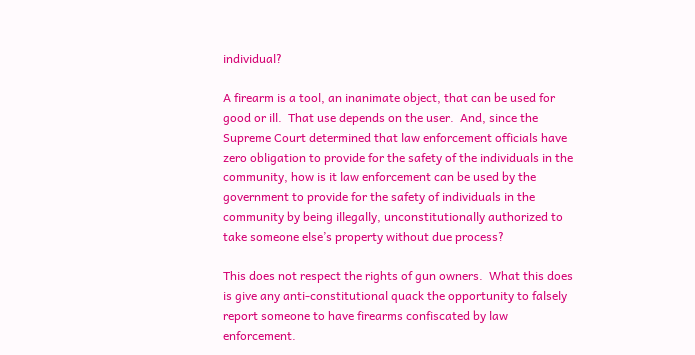individual?

A firearm is a tool, an inanimate object, that can be used for good or ill.  That use depends on the user.  And, since the Supreme Court determined that law enforcement officials have zero obligation to provide for the safety of the individuals in the community, how is it law enforcement can be used by the government to provide for the safety of individuals in the community by being illegally, unconstitutionally authorized to take someone else’s property without due process?

This does not respect the rights of gun owners.  What this does is give any anti-constitutional quack the opportunity to falsely report someone to have firearms confiscated by law enforcement.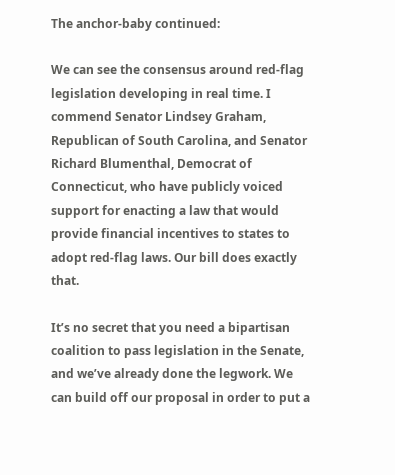The anchor-baby continued:

We can see the consensus around red-flag legislation developing in real time. I commend Senator Lindsey Graham, Republican of South Carolina, and Senator Richard Blumenthal, Democrat of Connecticut, who have publicly voiced support for enacting a law that would provide financial incentives to states to adopt red-flag laws. Our bill does exactly that.

It’s no secret that you need a bipartisan coalition to pass legislation in the Senate, and we’ve already done the legwork. We can build off our proposal in order to put a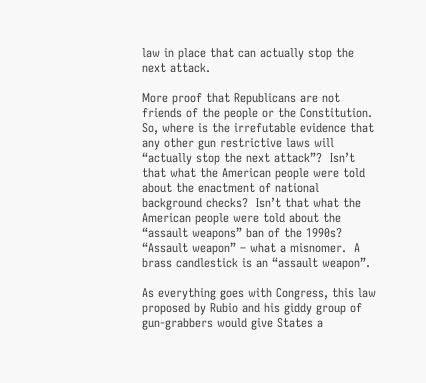law in place that can actually stop the next attack.

More proof that Republicans are not friends of the people or the Constitution.  So, where is the irrefutable evidence that any other gun restrictive laws will “actually stop the next attack”?  Isn’t that what the American people were told about the enactment of national background checks?  Isn’t that what the American people were told about the “assault weapons” ban of the 1990s?  “Assault weapon” – what a misnomer.  A brass candlestick is an “assault weapon”.

As everything goes with Congress, this law proposed by Rubio and his giddy group of gun-grabbers would give States a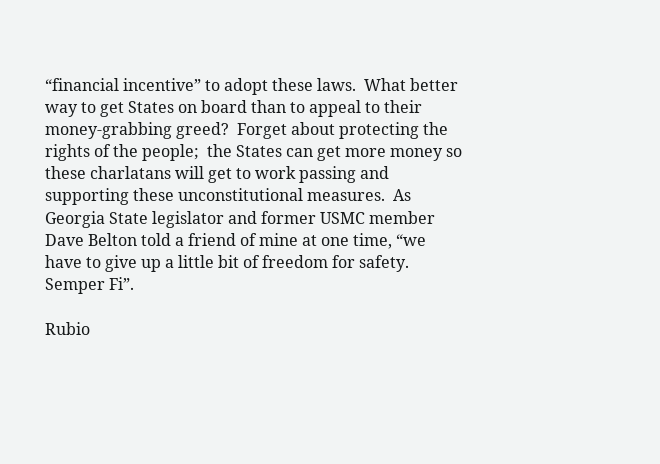“financial incentive” to adopt these laws.  What better way to get States on board than to appeal to their money-grabbing greed?  Forget about protecting the rights of the people;  the States can get more money so these charlatans will get to work passing and supporting these unconstitutional measures.  As Georgia State legislator and former USMC member Dave Belton told a friend of mine at one time, “we have to give up a little bit of freedom for safety.  Semper Fi”.

Rubio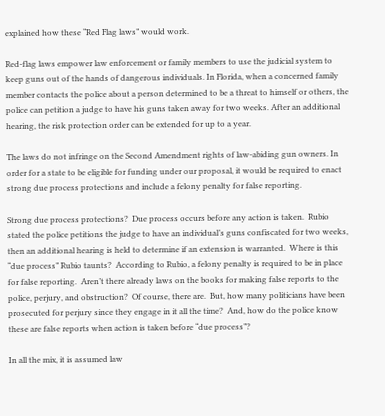explained how these “Red Flag laws” would work.

Red-flag laws empower law enforcement or family members to use the judicial system to keep guns out of the hands of dangerous individuals. In Florida, when a concerned family member contacts the police about a person determined to be a threat to himself or others, the police can petition a judge to have his guns taken away for two weeks. After an additional hearing, the risk protection order can be extended for up to a year.

The laws do not infringe on the Second Amendment rights of law-abiding gun owners. In order for a state to be eligible for funding under our proposal, it would be required to enact strong due process protections and include a felony penalty for false reporting.

Strong due process protections?  Due process occurs before any action is taken.  Rubio stated the police petitions the judge to have an individual’s guns confiscated for two weeks, then an additional hearing is held to determine if an extension is warranted.  Where is this “due process” Rubio taunts?  According to Rubio, a felony penalty is required to be in place for false reporting.  Aren’t there already laws on the books for making false reports to the police, perjury, and obstruction?  Of course, there are.  But, how many politicians have been prosecuted for perjury since they engage in it all the time?  And, how do the police know these are false reports when action is taken before “due process”?

In all the mix, it is assumed law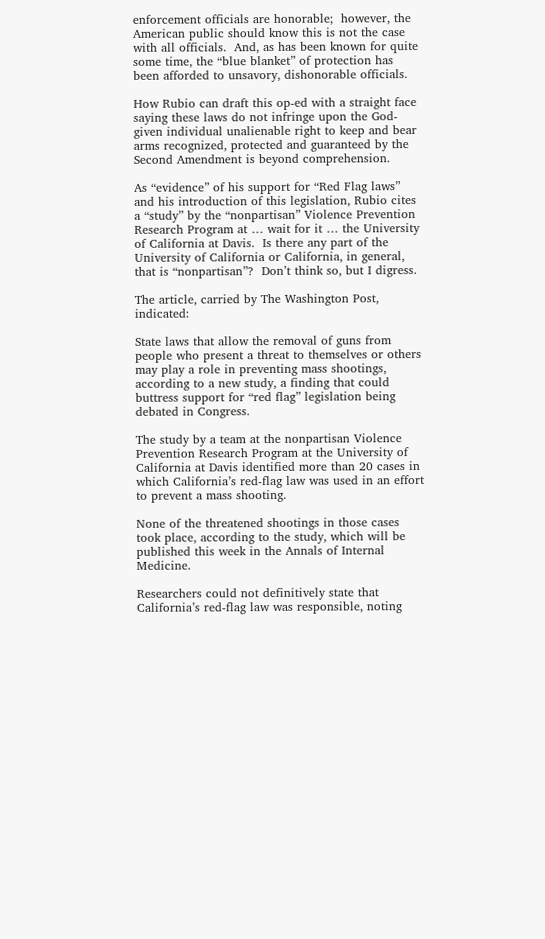enforcement officials are honorable;  however, the American public should know this is not the case with all officials.  And, as has been known for quite some time, the “blue blanket” of protection has been afforded to unsavory, dishonorable officials.

How Rubio can draft this op-ed with a straight face saying these laws do not infringe upon the God-given individual unalienable right to keep and bear arms recognized, protected and guaranteed by the Second Amendment is beyond comprehension.

As “evidence” of his support for “Red Flag laws” and his introduction of this legislation, Rubio cites a “study” by the “nonpartisan” Violence Prevention Research Program at … wait for it … the University of California at Davis.  Is there any part of the University of California or California, in general, that is “nonpartisan”?  Don’t think so, but I digress.

The article, carried by The Washington Post, indicated:

State laws that allow the removal of guns from people who present a threat to themselves or others may play a role in preventing mass shootings, according to a new study, a finding that could buttress support for “red flag” legislation being debated in Congress.

The study by a team at the nonpartisan Violence Prevention Research Program at the University of California at Davis identified more than 20 cases in which California’s red-flag law was used in an effort to prevent a mass shooting.

None of the threatened shootings in those cases took place, according to the study, which will be published this week in the Annals of Internal Medicine.

Researchers could not definitively state that California’s red-flag law was responsible, noting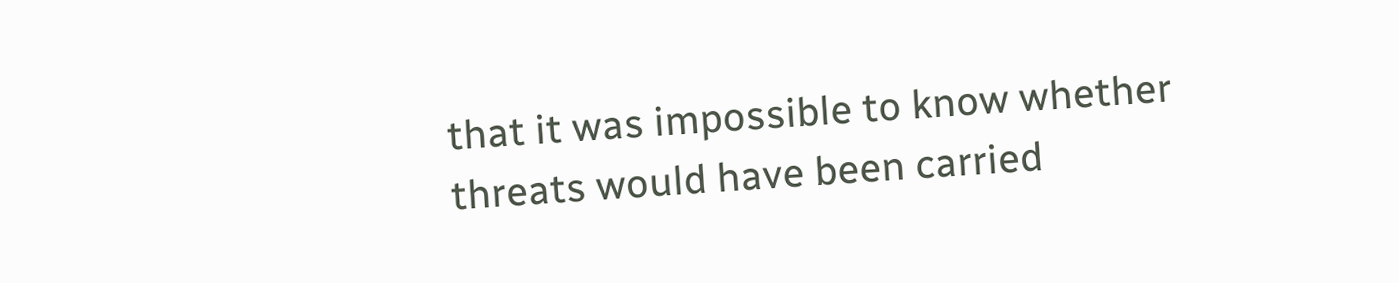that it was impossible to know whether threats would have been carried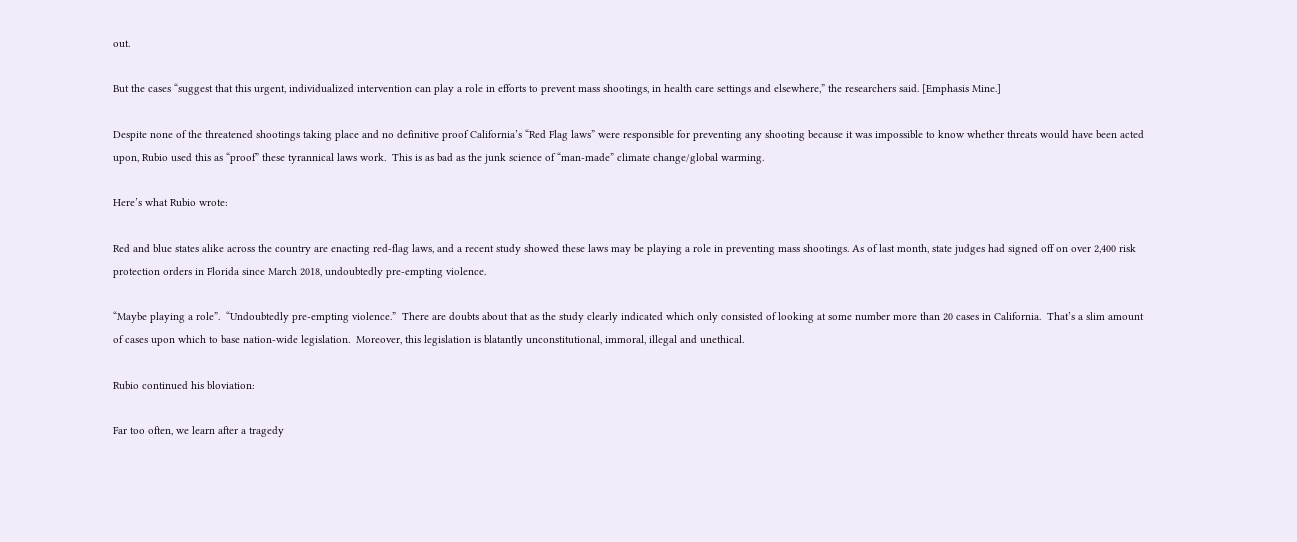out.

But the cases “suggest that this urgent, individualized intervention can play a role in efforts to prevent mass shootings, in health care settings and elsewhere,” the researchers said. [Emphasis Mine.]

Despite none of the threatened shootings taking place and no definitive proof California’s “Red Flag laws” were responsible for preventing any shooting because it was impossible to know whether threats would have been acted upon, Rubio used this as “proof” these tyrannical laws work.  This is as bad as the junk science of “man-made” climate change/global warming.

Here’s what Rubio wrote:

Red and blue states alike across the country are enacting red-flag laws, and a recent study showed these laws may be playing a role in preventing mass shootings. As of last month, state judges had signed off on over 2,400 risk protection orders in Florida since March 2018, undoubtedly pre-empting violence.

“Maybe playing a role”.  “Undoubtedly pre-empting violence.”  There are doubts about that as the study clearly indicated which only consisted of looking at some number more than 20 cases in California.  That’s a slim amount of cases upon which to base nation-wide legislation.  Moreover, this legislation is blatantly unconstitutional, immoral, illegal and unethical.

Rubio continued his bloviation:

Far too often, we learn after a tragedy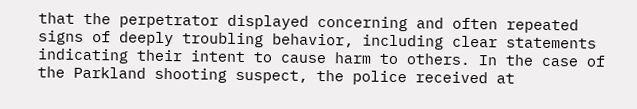that the perpetrator displayed concerning and often repeated signs of deeply troubling behavior, including clear statements indicating their intent to cause harm to others. In the case of the Parkland shooting suspect, the police received at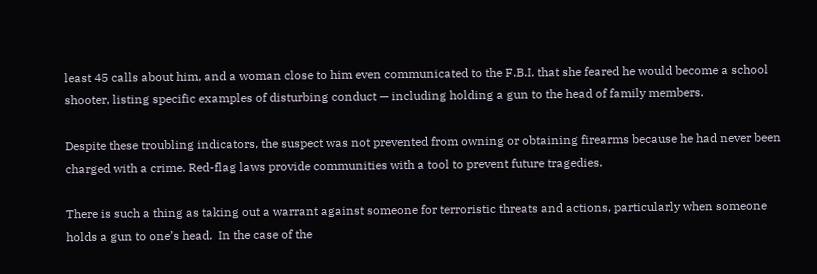least 45 calls about him, and a woman close to him even communicated to the F.B.I. that she feared he would become a school shooter, listing specific examples of disturbing conduct — including holding a gun to the head of family members.

Despite these troubling indicators, the suspect was not prevented from owning or obtaining firearms because he had never been charged with a crime. Red-flag laws provide communities with a tool to prevent future tragedies.

There is such a thing as taking out a warrant against someone for terroristic threats and actions, particularly when someone holds a gun to one’s head.  In the case of the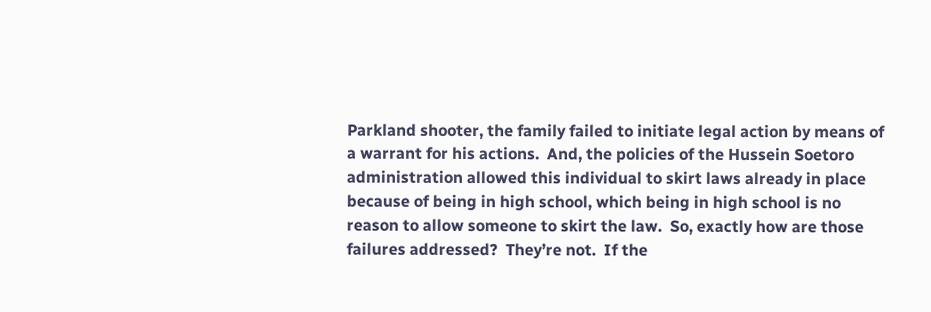Parkland shooter, the family failed to initiate legal action by means of a warrant for his actions.  And, the policies of the Hussein Soetoro administration allowed this individual to skirt laws already in place because of being in high school, which being in high school is no reason to allow someone to skirt the law.  So, exactly how are those failures addressed?  They’re not.  If the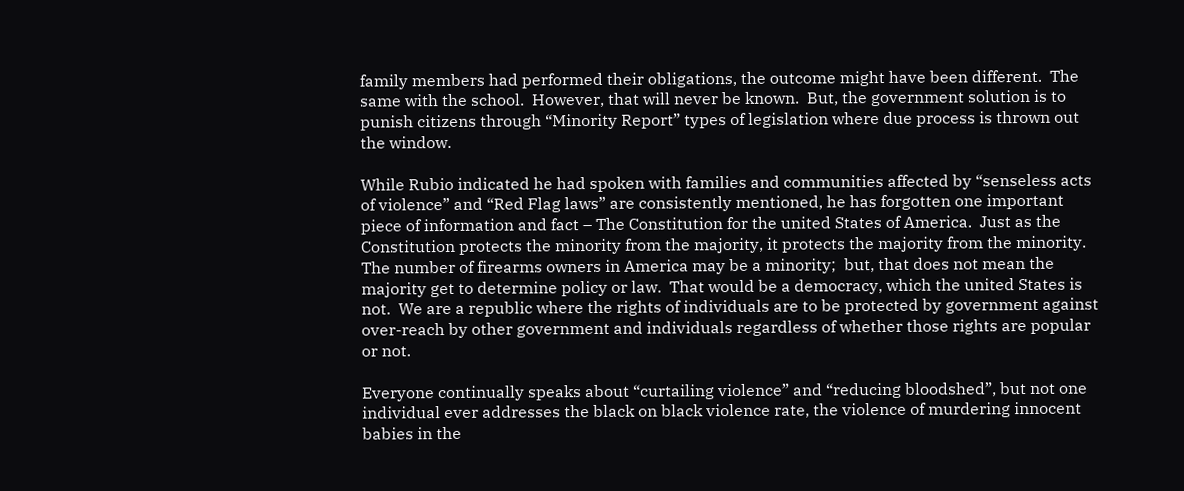family members had performed their obligations, the outcome might have been different.  The same with the school.  However, that will never be known.  But, the government solution is to punish citizens through “Minority Report” types of legislation where due process is thrown out the window.

While Rubio indicated he had spoken with families and communities affected by “senseless acts of violence” and “Red Flag laws” are consistently mentioned, he has forgotten one important piece of information and fact – The Constitution for the united States of America.  Just as the Constitution protects the minority from the majority, it protects the majority from the minority.  The number of firearms owners in America may be a minority;  but, that does not mean the majority get to determine policy or law.  That would be a democracy, which the united States is not.  We are a republic where the rights of individuals are to be protected by government against over-reach by other government and individuals regardless of whether those rights are popular or not.

Everyone continually speaks about “curtailing violence” and “reducing bloodshed”, but not one individual ever addresses the black on black violence rate, the violence of murdering innocent babies in the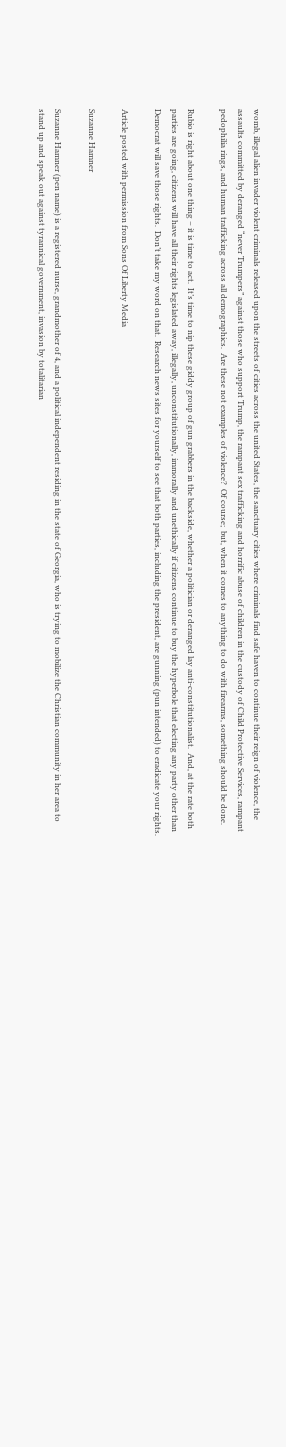womb, illegal alien invader violent criminals released upon the streets of cities across the united States, the sanctuary cities where criminals find safe haven to continue their reign of violence, the assaults committed by deranged “never Trumpers” against those who support Trump, the rampant sex trafficking and horrific abuse of children in the custody of Child Protective Services, rampant pedophilia rings, and human trafficking across all demographics.  Are these not examples of violence?  Of course;  but, when it comes to anything to do with firearms, something should be done.

Rubio is right about one thing – it is time to act.  It’s time to nip these giddy group of gun grabbers in the backside, whether a politician or deranged lay anti-constitutionalist.  And, at the rate both parties are going, citizens will have all their rights legislated away, illegally, unconstitutionally, immorally and unethically if citizens continue to buy the hyperbole that electing any party other than Democrat will save those rights.  Don’t take my word on that.  Research news sites for yourself to see that both parties, including the president, are gunning (pun intended) to eradicate your rights.

Article posted with permission from Sons Of Liberty Media

Suzanne Hamner

Suzanne Hamner (pen name) is a registered nurse, grandmother of 4, and a political independent residing in the state of Georgia, who is trying to mobilize the Christian community in her area to stand up and speak out against tyrannical government, invasion by totalitarian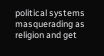political systems masquerading as religion and get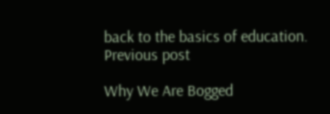back to the basics of education.
Previous post

Why We Are Bogged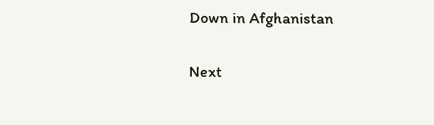Down in Afghanistan

Next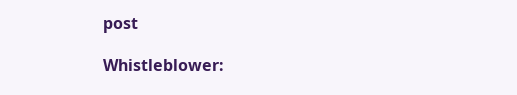post

Whistleblower: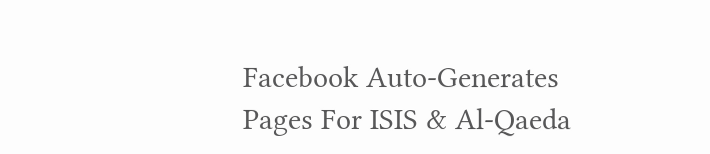Facebook Auto-Generates Pages For ISIS & Al-Qaeda